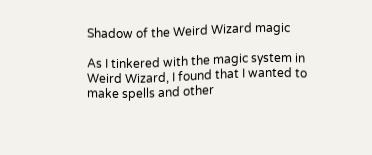Shadow of the Weird Wizard magic

As I tinkered with the magic system in Weird Wizard, I found that I wanted to make spells and other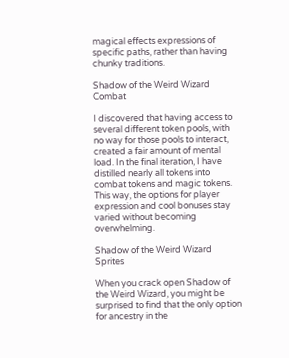magical effects expressions of specific paths, rather than having chunky traditions.

Shadow of the Weird Wizard Combat

I discovered that having access to several different token pools, with no way for those pools to interact, created a fair amount of mental load. In the final iteration, I have distilled nearly all tokens into combat tokens and magic tokens. This way, the options for player expression and cool bonuses stay varied without becoming overwhelming.

Shadow of the Weird Wizard Sprites

When you crack open Shadow of the Weird Wizard, you might be surprised to find that the only option for ancestry in the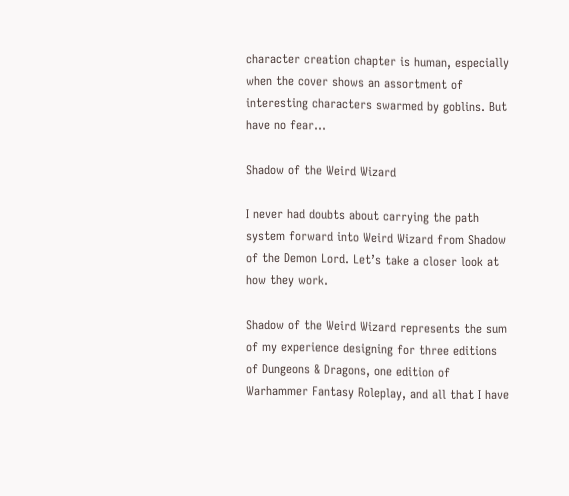character creation chapter is human, especially when the cover shows an assortment of interesting characters swarmed by goblins. But have no fear…

Shadow of the Weird Wizard

I never had doubts about carrying the path system forward into Weird Wizard from Shadow of the Demon Lord. Let’s take a closer look at how they work.

Shadow of the Weird Wizard represents the sum of my experience designing for three editions of Dungeons & Dragons, one edition of Warhammer Fantasy Roleplay, and all that I have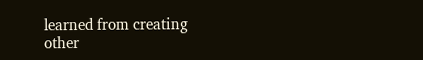learned from creating other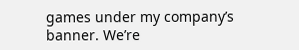games under my company’s banner. We’re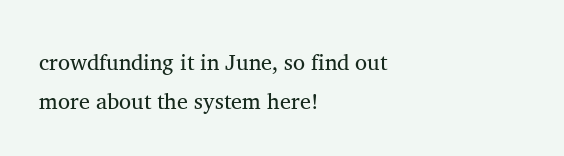crowdfunding it in June, so find out more about the system here!